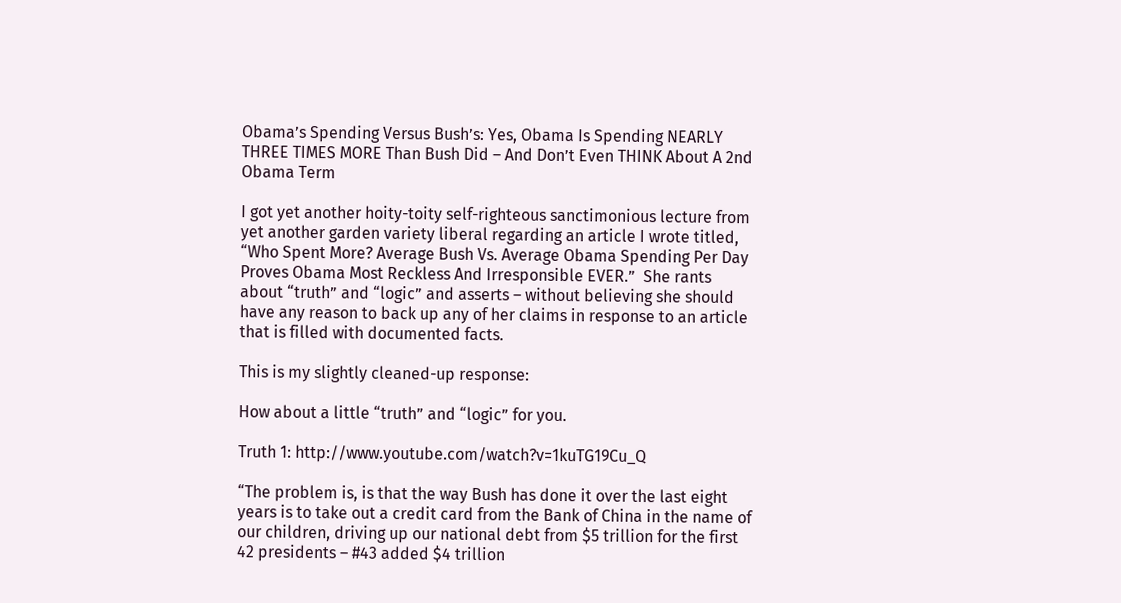Obama’s Spending Versus Bush’s: Yes, Obama Is Spending NEARLY THREE TIMES MORE Than Bush Did – And Don’t Even THINK About A 2nd Obama Term

I got yet another hoity-toity self-righteous sanctimonious lecture from yet another garden variety liberal regarding an article I wrote titled, “Who Spent More? Average Bush Vs. Average Obama Spending Per Day Proves Obama Most Reckless And Irresponsible EVER.”  She rants about “truth” and “logic” and asserts – without believing she should have any reason to back up any of her claims in response to an article that is filled with documented facts.

This is my slightly cleaned-up response:

How about a little “truth” and “logic” for you.

Truth 1: http://www.youtube.com/watch?v=1kuTG19Cu_Q

“The problem is, is that the way Bush has done it over the last eight years is to take out a credit card from the Bank of China in the name of our children, driving up our national debt from $5 trillion for the first 42 presidents – #43 added $4 trillion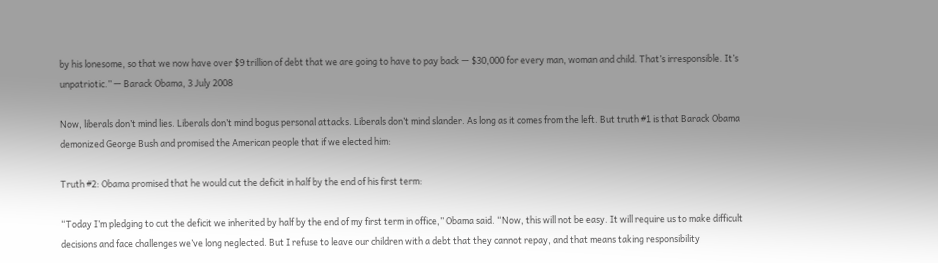by his lonesome, so that we now have over $9 trillion of debt that we are going to have to pay back — $30,000 for every man, woman and child. That’s irresponsible. It’s unpatriotic.” — Barack Obama, 3 July 2008

Now, liberals don’t mind lies. Liberals don’t mind bogus personal attacks. Liberals don’t mind slander. As long as it comes from the left. But truth #1 is that Barack Obama demonized George Bush and promised the American people that if we elected him:

Truth #2: Obama promised that he would cut the deficit in half by the end of his first term:

“Today I’m pledging to cut the deficit we inherited by half by the end of my first term in office,” Obama said. “Now, this will not be easy. It will require us to make difficult decisions and face challenges we’ve long neglected. But I refuse to leave our children with a debt that they cannot repay, and that means taking responsibility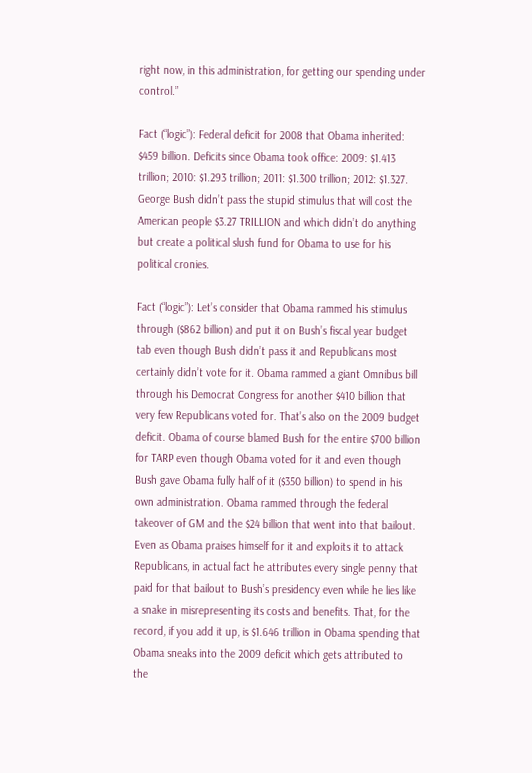right now, in this administration, for getting our spending under control.”

Fact (“logic”): Federal deficit for 2008 that Obama inherited: $459 billion. Deficits since Obama took office: 2009: $1.413 trillion; 2010: $1.293 trillion; 2011: $1.300 trillion; 2012: $1.327. George Bush didn’t pass the stupid stimulus that will cost the American people $3.27 TRILLION and which didn’t do anything but create a political slush fund for Obama to use for his political cronies.

Fact (“logic”): Let’s consider that Obama rammed his stimulus through ($862 billion) and put it on Bush’s fiscal year budget tab even though Bush didn’t pass it and Republicans most certainly didn’t vote for it. Obama rammed a giant Omnibus bill through his Democrat Congress for another $410 billion that very few Republicans voted for. That’s also on the 2009 budget deficit. Obama of course blamed Bush for the entire $700 billion for TARP even though Obama voted for it and even though Bush gave Obama fully half of it ($350 billion) to spend in his own administration. Obama rammed through the federal takeover of GM and the $24 billion that went into that bailout. Even as Obama praises himself for it and exploits it to attack Republicans, in actual fact he attributes every single penny that paid for that bailout to Bush’s presidency even while he lies like a snake in misrepresenting its costs and benefits. That, for the record, if you add it up, is $1.646 trillion in Obama spending that Obama sneaks into the 2009 deficit which gets attributed to the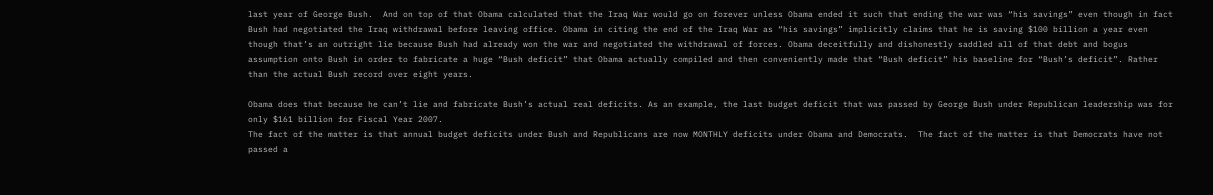last year of George Bush.  And on top of that Obama calculated that the Iraq War would go on forever unless Obama ended it such that ending the war was “his savings” even though in fact Bush had negotiated the Iraq withdrawal before leaving office. Obama in citing the end of the Iraq War as “his savings” implicitly claims that he is saving $100 billion a year even though that’s an outright lie because Bush had already won the war and negotiated the withdrawal of forces. Obama deceitfully and dishonestly saddled all of that debt and bogus assumption onto Bush in order to fabricate a huge “Bush deficit” that Obama actually compiled and then conveniently made that “Bush deficit” his baseline for “Bush’s deficit”. Rather than the actual Bush record over eight years.

Obama does that because he can’t lie and fabricate Bush’s actual real deficits. As an example, the last budget deficit that was passed by George Bush under Republican leadership was for only $161 billion for Fiscal Year 2007.
The fact of the matter is that annual budget deficits under Bush and Republicans are now MONTHLY deficits under Obama and Democrats.  The fact of the matter is that Democrats have not passed a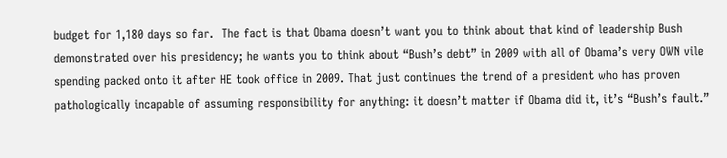budget for 1,180 days so far.  The fact is that Obama doesn’t want you to think about that kind of leadership Bush demonstrated over his presidency; he wants you to think about “Bush’s debt” in 2009 with all of Obama’s very OWN vile spending packed onto it after HE took office in 2009. That just continues the trend of a president who has proven pathologically incapable of assuming responsibility for anything: it doesn’t matter if Obama did it, it’s “Bush’s fault.”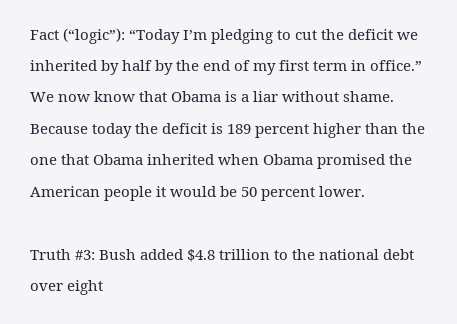Fact (“logic”): “Today I’m pledging to cut the deficit we inherited by half by the end of my first term in office.”   We now know that Obama is a liar without shame.  Because today the deficit is 189 percent higher than the one that Obama inherited when Obama promised the American people it would be 50 percent lower.

Truth #3: Bush added $4.8 trillion to the national debt over eight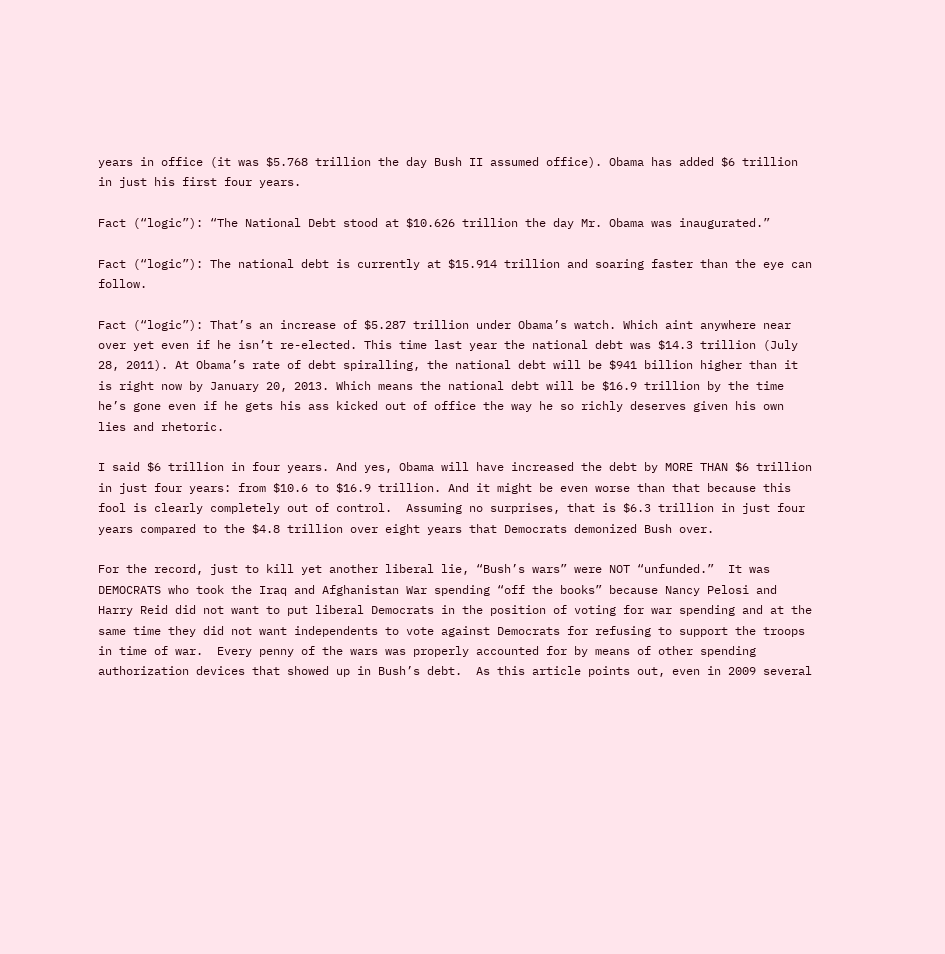years in office (it was $5.768 trillion the day Bush II assumed office). Obama has added $6 trillion in just his first four years.

Fact (“logic”): “The National Debt stood at $10.626 trillion the day Mr. Obama was inaugurated.”

Fact (“logic”): The national debt is currently at $15.914 trillion and soaring faster than the eye can follow.

Fact (“logic”): That’s an increase of $5.287 trillion under Obama’s watch. Which aint anywhere near over yet even if he isn’t re-elected. This time last year the national debt was $14.3 trillion (July 28, 2011). At Obama’s rate of debt spiralling, the national debt will be $941 billion higher than it is right now by January 20, 2013. Which means the national debt will be $16.9 trillion by the time he’s gone even if he gets his ass kicked out of office the way he so richly deserves given his own lies and rhetoric.

I said $6 trillion in four years. And yes, Obama will have increased the debt by MORE THAN $6 trillion in just four years: from $10.6 to $16.9 trillion. And it might be even worse than that because this fool is clearly completely out of control.  Assuming no surprises, that is $6.3 trillion in just four years compared to the $4.8 trillion over eight years that Democrats demonized Bush over.

For the record, just to kill yet another liberal lie, “Bush’s wars” were NOT “unfunded.”  It was DEMOCRATS who took the Iraq and Afghanistan War spending “off the books” because Nancy Pelosi and Harry Reid did not want to put liberal Democrats in the position of voting for war spending and at the same time they did not want independents to vote against Democrats for refusing to support the troops in time of war.  Every penny of the wars was properly accounted for by means of other spending authorization devices that showed up in Bush’s debt.  As this article points out, even in 2009 several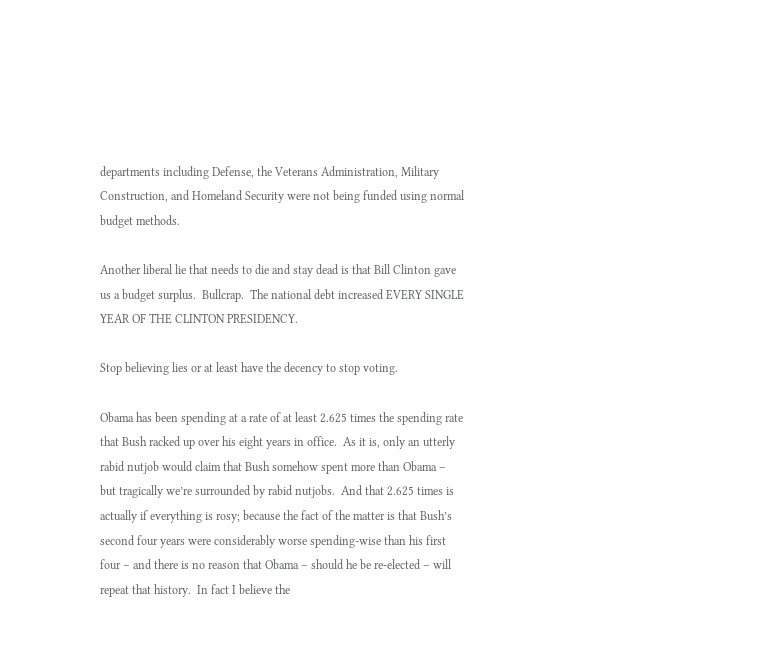departments including Defense, the Veterans Administration, Military Construction, and Homeland Security were not being funded using normal budget methods.

Another liberal lie that needs to die and stay dead is that Bill Clinton gave us a budget surplus.  Bullcrap.  The national debt increased EVERY SINGLE YEAR OF THE CLINTON PRESIDENCY.

Stop believing lies or at least have the decency to stop voting.

Obama has been spending at a rate of at least 2.625 times the spending rate that Bush racked up over his eight years in office.  As it is, only an utterly rabid nutjob would claim that Bush somehow spent more than Obama – but tragically we’re surrounded by rabid nutjobs.  And that 2.625 times is actually if everything is rosy; because the fact of the matter is that Bush’s second four years were considerably worse spending-wise than his first four – and there is no reason that Obama – should he be re-elected – will repeat that history.  In fact I believe the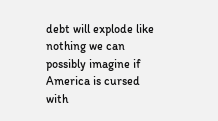debt will explode like nothing we can possibly imagine if America is cursed with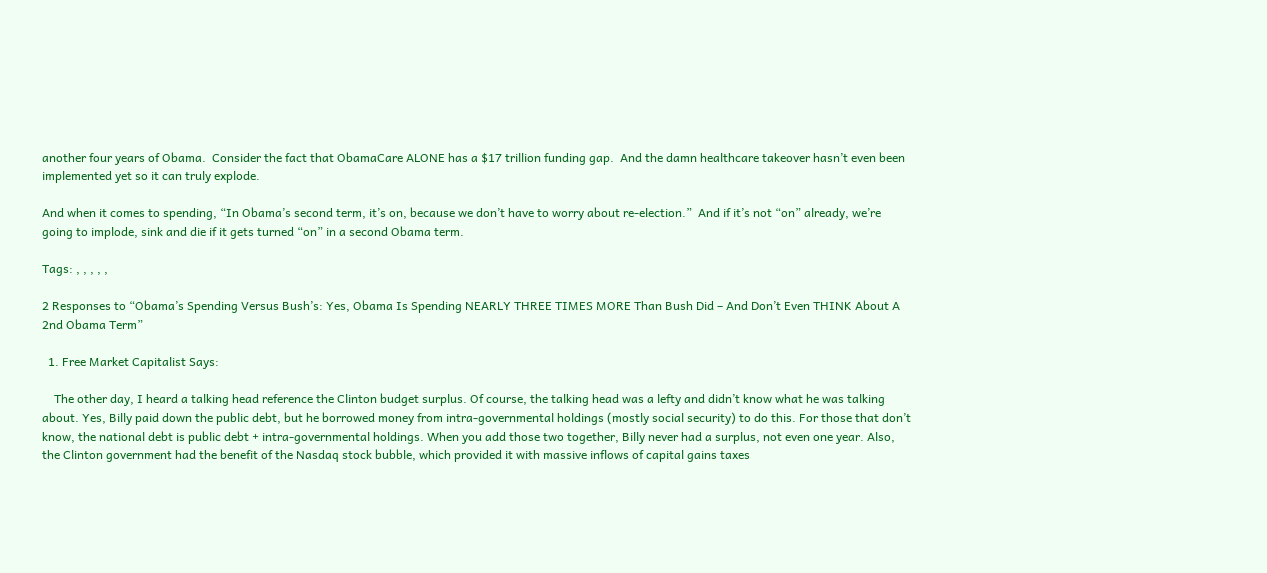another four years of Obama.  Consider the fact that ObamaCare ALONE has a $17 trillion funding gap.  And the damn healthcare takeover hasn’t even been implemented yet so it can truly explode.

And when it comes to spending, “In Obama’s second term, it’s on, because we don’t have to worry about re-election.”  And if it’s not “on” already, we’re going to implode, sink and die if it gets turned “on” in a second Obama term.

Tags: , , , , ,

2 Responses to “Obama’s Spending Versus Bush’s: Yes, Obama Is Spending NEARLY THREE TIMES MORE Than Bush Did – And Don’t Even THINK About A 2nd Obama Term”

  1. Free Market Capitalist Says:

    The other day, I heard a talking head reference the Clinton budget surplus. Of course, the talking head was a lefty and didn’t know what he was talking about. Yes, Billy paid down the public debt, but he borrowed money from intra-governmental holdings (mostly social security) to do this. For those that don’t know, the national debt is public debt + intra-governmental holdings. When you add those two together, Billy never had a surplus, not even one year. Also, the Clinton government had the benefit of the Nasdaq stock bubble, which provided it with massive inflows of capital gains taxes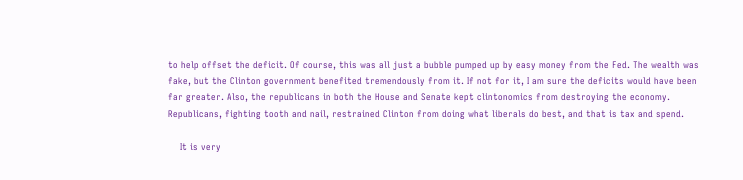to help offset the deficit. Of course, this was all just a bubble pumped up by easy money from the Fed. The wealth was fake, but the Clinton government benefited tremendously from it. If not for it, I am sure the deficits would have been far greater. Also, the republicans in both the House and Senate kept clintonomics from destroying the economy. Republicans, fighting tooth and nail, restrained Clinton from doing what liberals do best, and that is tax and spend.

    It is very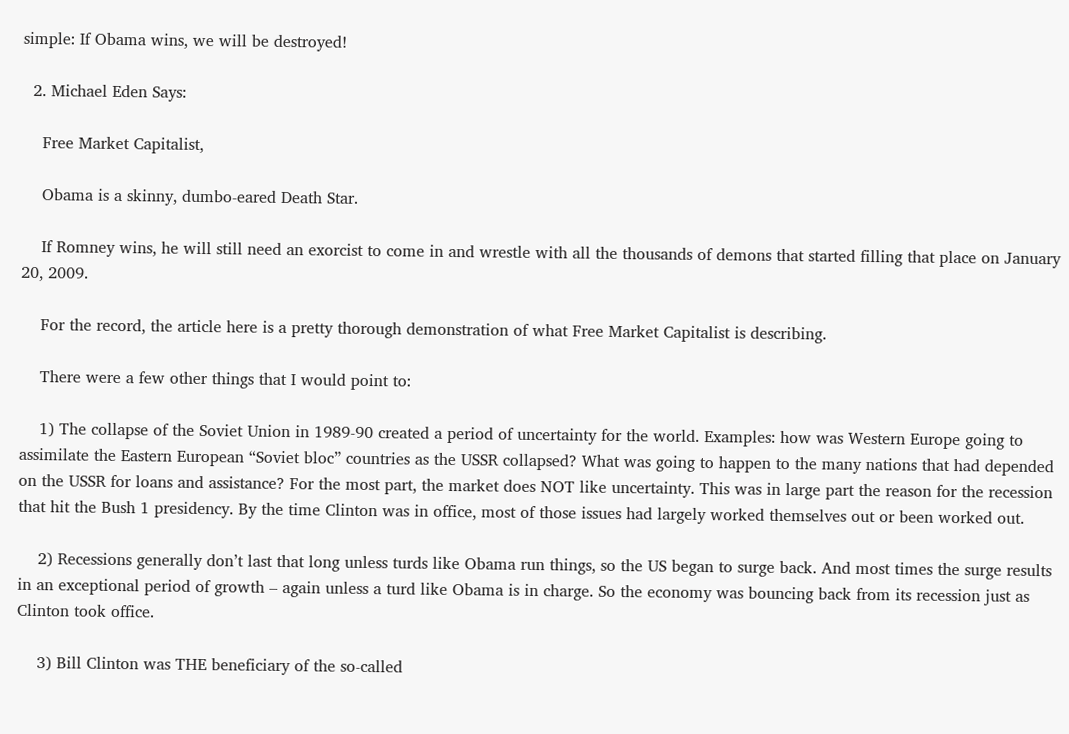simple: If Obama wins, we will be destroyed!

  2. Michael Eden Says:

    Free Market Capitalist,

    Obama is a skinny, dumbo-eared Death Star.

    If Romney wins, he will still need an exorcist to come in and wrestle with all the thousands of demons that started filling that place on January 20, 2009.

    For the record, the article here is a pretty thorough demonstration of what Free Market Capitalist is describing.

    There were a few other things that I would point to:

    1) The collapse of the Soviet Union in 1989-90 created a period of uncertainty for the world. Examples: how was Western Europe going to assimilate the Eastern European “Soviet bloc” countries as the USSR collapsed? What was going to happen to the many nations that had depended on the USSR for loans and assistance? For the most part, the market does NOT like uncertainty. This was in large part the reason for the recession that hit the Bush 1 presidency. By the time Clinton was in office, most of those issues had largely worked themselves out or been worked out.

    2) Recessions generally don’t last that long unless turds like Obama run things, so the US began to surge back. And most times the surge results in an exceptional period of growth – again unless a turd like Obama is in charge. So the economy was bouncing back from its recession just as Clinton took office.

    3) Bill Clinton was THE beneficiary of the so-called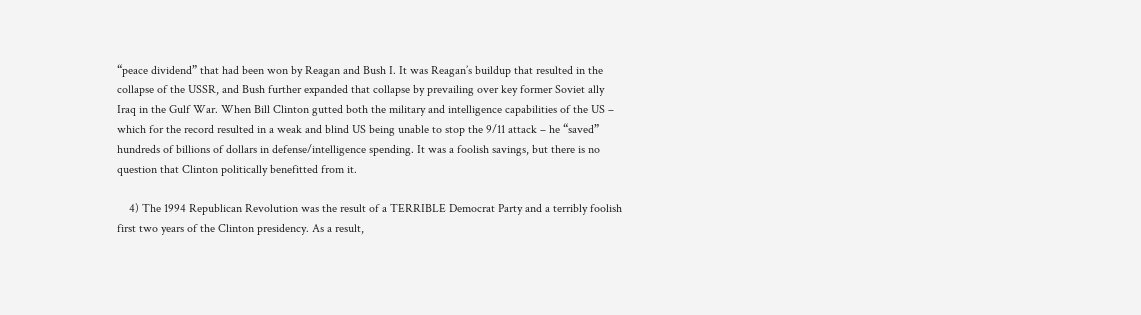“peace dividend” that had been won by Reagan and Bush I. It was Reagan’s buildup that resulted in the collapse of the USSR, and Bush further expanded that collapse by prevailing over key former Soviet ally Iraq in the Gulf War. When Bill Clinton gutted both the military and intelligence capabilities of the US – which for the record resulted in a weak and blind US being unable to stop the 9/11 attack – he “saved” hundreds of billions of dollars in defense/intelligence spending. It was a foolish savings, but there is no question that Clinton politically benefitted from it.

    4) The 1994 Republican Revolution was the result of a TERRIBLE Democrat Party and a terribly foolish first two years of the Clinton presidency. As a result,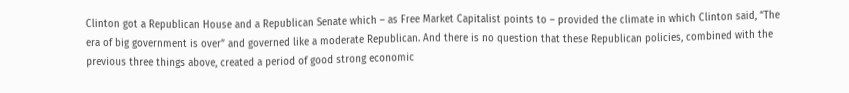Clinton got a Republican House and a Republican Senate which – as Free Market Capitalist points to – provided the climate in which Clinton said, “The era of big government is over” and governed like a moderate Republican. And there is no question that these Republican policies, combined with the previous three things above, created a period of good strong economic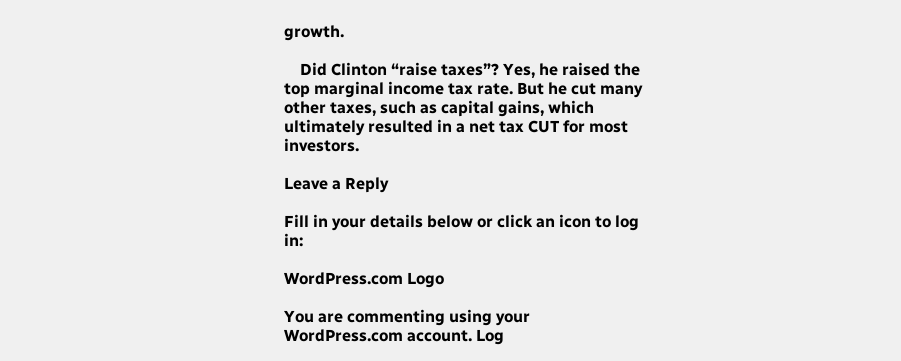growth.

    Did Clinton “raise taxes”? Yes, he raised the top marginal income tax rate. But he cut many other taxes, such as capital gains, which ultimately resulted in a net tax CUT for most investors.

Leave a Reply

Fill in your details below or click an icon to log in:

WordPress.com Logo

You are commenting using your WordPress.com account. Log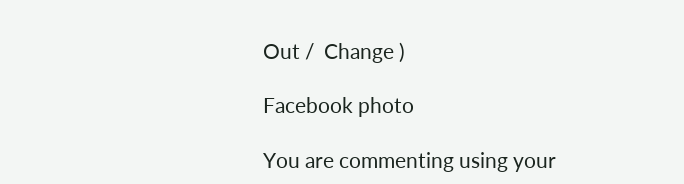Out /  Change )

Facebook photo

You are commenting using your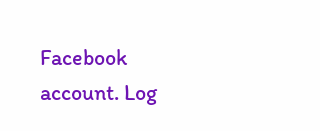Facebook account. Log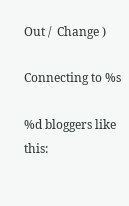Out /  Change )

Connecting to %s

%d bloggers like this: